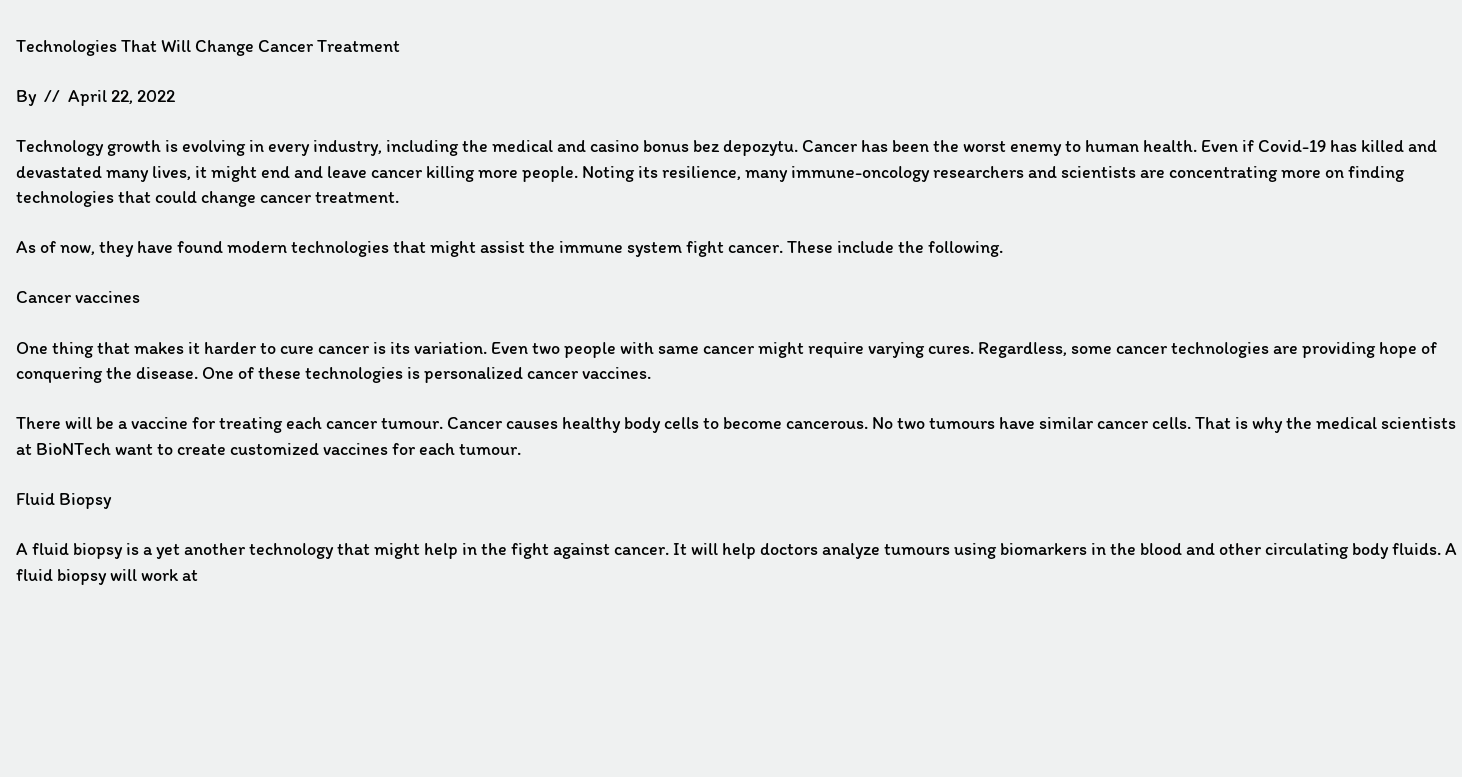Technologies That Will Change Cancer Treatment

By  //  April 22, 2022

Technology growth is evolving in every industry, including the medical and casino bonus bez depozytu. Cancer has been the worst enemy to human health. Even if Covid-19 has killed and devastated many lives, it might end and leave cancer killing more people. Noting its resilience, many immune-oncology researchers and scientists are concentrating more on finding technologies that could change cancer treatment.

As of now, they have found modern technologies that might assist the immune system fight cancer. These include the following.

Cancer vaccines

One thing that makes it harder to cure cancer is its variation. Even two people with same cancer might require varying cures. Regardless, some cancer technologies are providing hope of conquering the disease. One of these technologies is personalized cancer vaccines.

There will be a vaccine for treating each cancer tumour. Cancer causes healthy body cells to become cancerous. No two tumours have similar cancer cells. That is why the medical scientists at BioNTech want to create customized vaccines for each tumour.

Fluid Biopsy

A fluid biopsy is a yet another technology that might help in the fight against cancer. It will help doctors analyze tumours using biomarkers in the blood and other circulating body fluids. A fluid biopsy will work at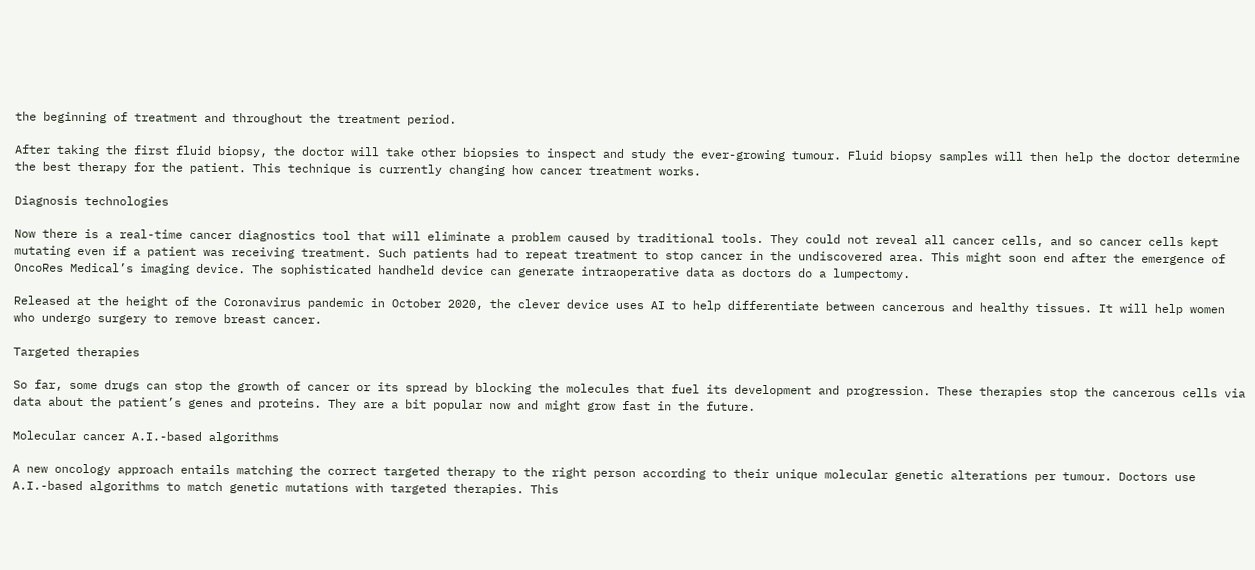the beginning of treatment and throughout the treatment period.

After taking the first fluid biopsy, the doctor will take other biopsies to inspect and study the ever-growing tumour. Fluid biopsy samples will then help the doctor determine the best therapy for the patient. This technique is currently changing how cancer treatment works.

Diagnosis technologies

Now there is a real-time cancer diagnostics tool that will eliminate a problem caused by traditional tools. They could not reveal all cancer cells, and so cancer cells kept mutating even if a patient was receiving treatment. Such patients had to repeat treatment to stop cancer in the undiscovered area. This might soon end after the emergence of OncoRes Medical’s imaging device. The sophisticated handheld device can generate intraoperative data as doctors do a lumpectomy.

Released at the height of the Coronavirus pandemic in October 2020, the clever device uses AI to help differentiate between cancerous and healthy tissues. It will help women who undergo surgery to remove breast cancer.

Targeted therapies

So far, some drugs can stop the growth of cancer or its spread by blocking the molecules that fuel its development and progression. These therapies stop the cancerous cells via data about the patient’s genes and proteins. They are a bit popular now and might grow fast in the future.

Molecular cancer A.I.-based algorithms

A new oncology approach entails matching the correct targeted therapy to the right person according to their unique molecular genetic alterations per tumour. Doctors use A.I.-based algorithms to match genetic mutations with targeted therapies. This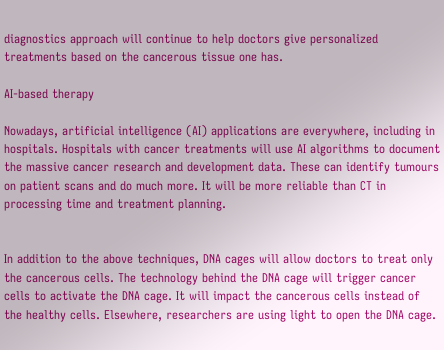diagnostics approach will continue to help doctors give personalized treatments based on the cancerous tissue one has.

AI-based therapy

Nowadays, artificial intelligence (AI) applications are everywhere, including in hospitals. Hospitals with cancer treatments will use AI algorithms to document the massive cancer research and development data. These can identify tumours on patient scans and do much more. It will be more reliable than CT in processing time and treatment planning.


In addition to the above techniques, DNA cages will allow doctors to treat only the cancerous cells. The technology behind the DNA cage will trigger cancer cells to activate the DNA cage. It will impact the cancerous cells instead of the healthy cells. Elsewhere, researchers are using light to open the DNA cage.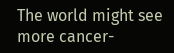The world might see more cancer-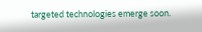targeted technologies emerge soon.